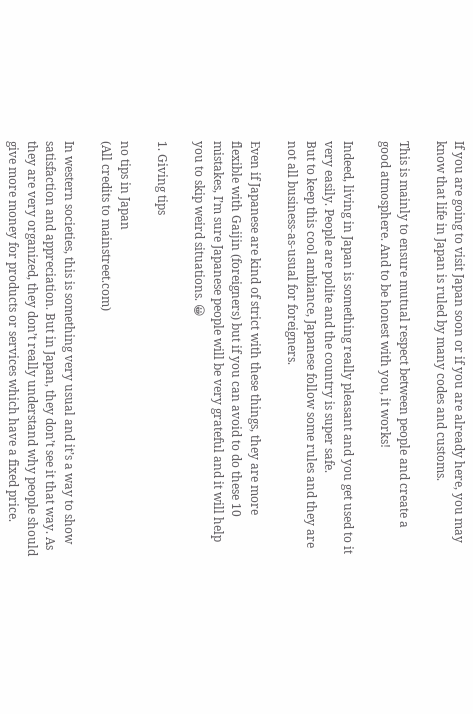If you are going to visit Japan soon or if you are already here, you may know that life in Japan is ruled by many codes and customs.

This is mainly to ensure mutual respect between people and create a good atmosphere. And to be honest with you, it works!

Indeed, living in Japan is something really pleasant and you get used to it very easily. People are polite and the country is super safe.
But to keep this cool ambiance, Japanese follow some rules and they are not all business-as-usual for foreigners.

Even if Japanese are kind of strict with these things, they are more flexible with Gaijin (foreigners) but if you can avoid to do these 10 mistakes, I’m sure Japanese people will be very grateful and it will help you to skip weird situations. 😀

1. Giving tips

no tips in Japan
(All credits to mainstreet.com)

In western societies, this is something very usual and it’s a way to show satisfaction and appreciation. But in Japan, they don’t see it that way. As they are very organized, they don’t really understand why people should give more money for products or services which have a fixed price.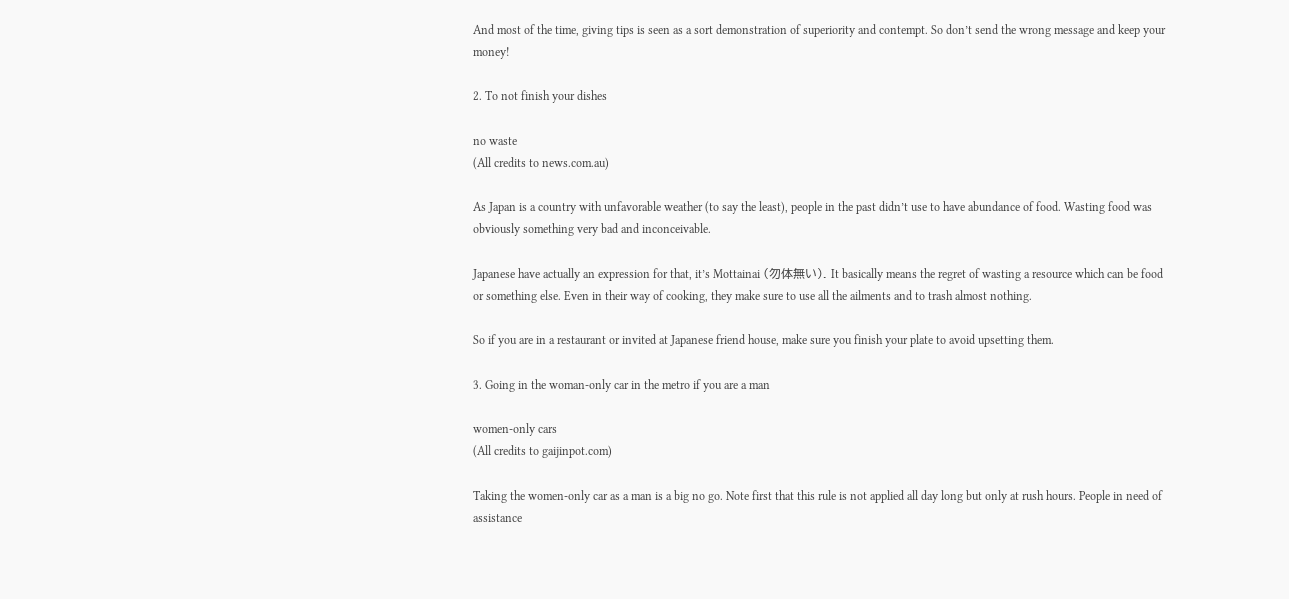And most of the time, giving tips is seen as a sort demonstration of superiority and contempt. So don’t send the wrong message and keep your money!

2. To not finish your dishes

no waste
(All credits to news.com.au)

As Japan is a country with unfavorable weather (to say the least), people in the past didn’t use to have abundance of food. Wasting food was obviously something very bad and inconceivable.

Japanese have actually an expression for that, it’s Mottainai (勿体無い). It basically means the regret of wasting a resource which can be food or something else. Even in their way of cooking, they make sure to use all the ailments and to trash almost nothing.

So if you are in a restaurant or invited at Japanese friend house, make sure you finish your plate to avoid upsetting them.

3. Going in the woman-only car in the metro if you are a man

women-only cars
(All credits to gaijinpot.com)

Taking the women-only car as a man is a big no go. Note first that this rule is not applied all day long but only at rush hours. People in need of assistance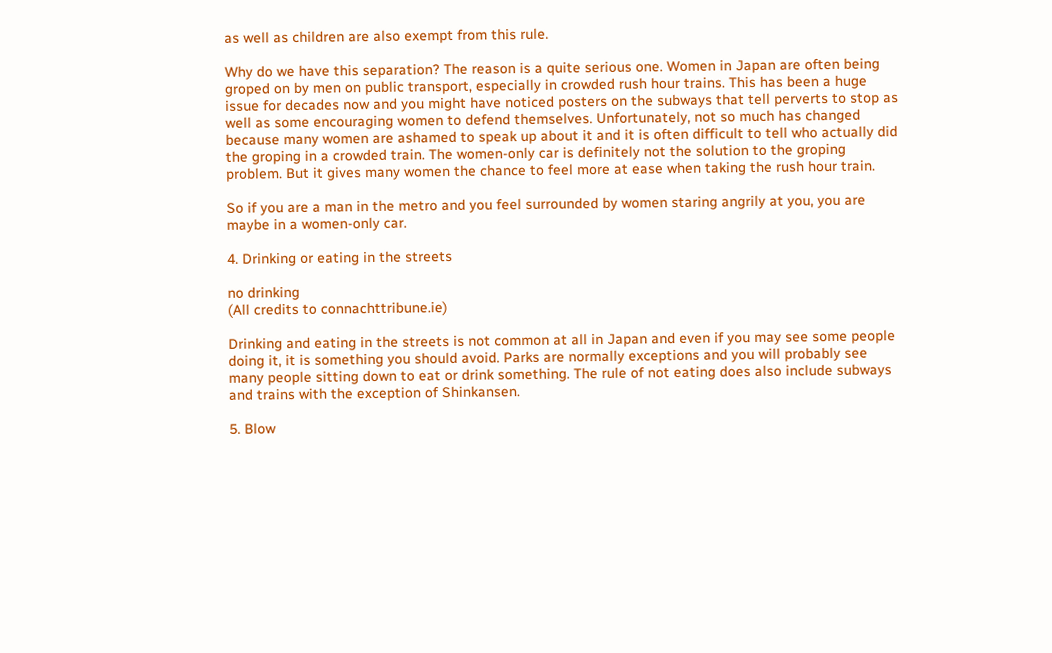as well as children are also exempt from this rule.

Why do we have this separation? The reason is a quite serious one. Women in Japan are often being groped on by men on public transport, especially in crowded rush hour trains. This has been a huge issue for decades now and you might have noticed posters on the subways that tell perverts to stop as well as some encouraging women to defend themselves. Unfortunately, not so much has changed because many women are ashamed to speak up about it and it is often difficult to tell who actually did the groping in a crowded train. The women-only car is definitely not the solution to the groping problem. But it gives many women the chance to feel more at ease when taking the rush hour train.

So if you are a man in the metro and you feel surrounded by women staring angrily at you, you are maybe in a women-only car.

4. Drinking or eating in the streets

no drinking
(All credits to connachttribune.ie)

Drinking and eating in the streets is not common at all in Japan and even if you may see some people doing it, it is something you should avoid. Parks are normally exceptions and you will probably see many people sitting down to eat or drink something. The rule of not eating does also include subways and trains with the exception of Shinkansen.

5. Blow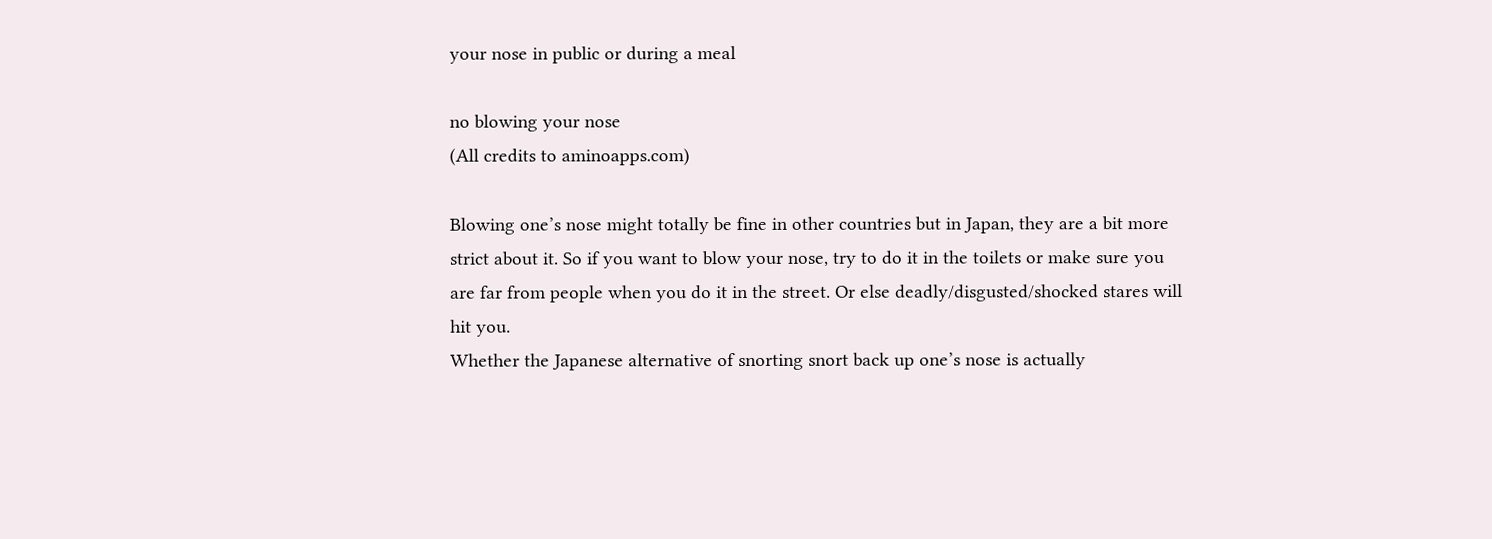your nose in public or during a meal

no blowing your nose
(All credits to aminoapps.com)

Blowing one’s nose might totally be fine in other countries but in Japan, they are a bit more strict about it. So if you want to blow your nose, try to do it in the toilets or make sure you are far from people when you do it in the street. Or else deadly/disgusted/shocked stares will hit you.
Whether the Japanese alternative of snorting snort back up one’s nose is actually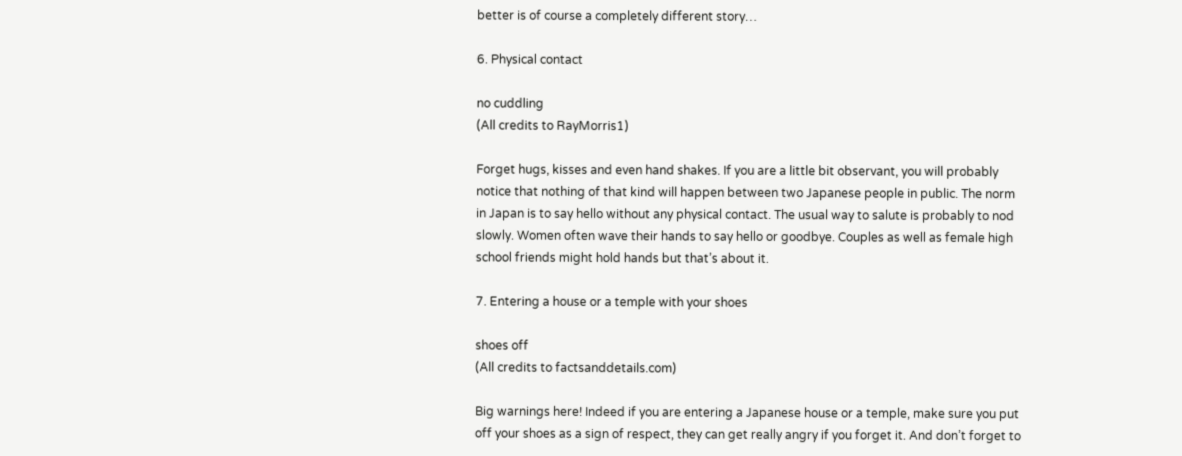better is of course a completely different story…

6. Physical contact

no cuddling
(All credits to RayMorris1)

Forget hugs, kisses and even hand shakes. If you are a little bit observant, you will probably notice that nothing of that kind will happen between two Japanese people in public. The norm in Japan is to say hello without any physical contact. The usual way to salute is probably to nod slowly. Women often wave their hands to say hello or goodbye. Couples as well as female high school friends might hold hands but that’s about it.

7. Entering a house or a temple with your shoes

shoes off
(All credits to factsanddetails.com)

Big warnings here! Indeed if you are entering a Japanese house or a temple, make sure you put off your shoes as a sign of respect, they can get really angry if you forget it. And don’t forget to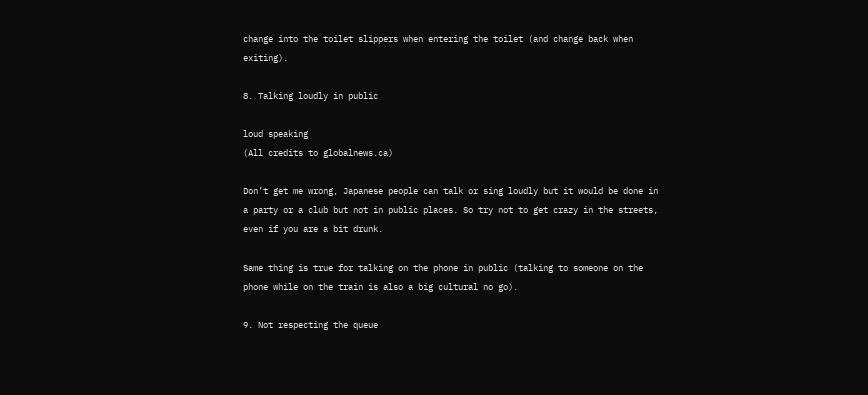change into the toilet slippers when entering the toilet (and change back when exiting).

8. Talking loudly in public

loud speaking
(All credits to globalnews.ca)

Don’t get me wrong, Japanese people can talk or sing loudly but it would be done in a party or a club but not in public places. So try not to get crazy in the streets, even if you are a bit drunk.

Same thing is true for talking on the phone in public (talking to someone on the phone while on the train is also a big cultural no go).

9. Not respecting the queue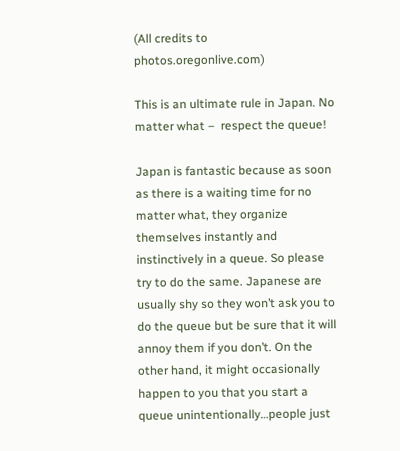(All credits to photos.oregonlive.com)

This is an ultimate rule in Japan. No matter what –  respect the queue!

Japan is fantastic because as soon as there is a waiting time for no matter what, they organize themselves instantly and instinctively in a queue. So please try to do the same. Japanese are usually shy so they won’t ask you to do the queue but be sure that it will annoy them if you don’t. On the other hand, it might occasionally happen to you that you start a queue unintentionally…people just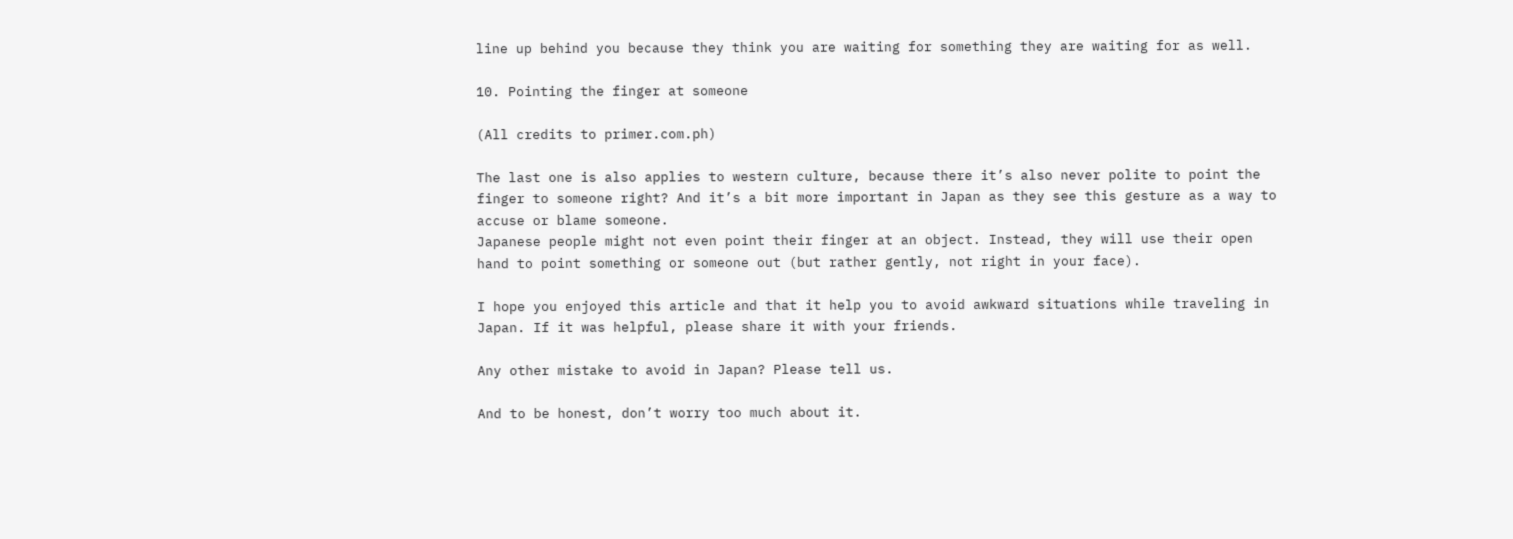line up behind you because they think you are waiting for something they are waiting for as well.

10. Pointing the finger at someone

(All credits to primer.com.ph)

The last one is also applies to western culture, because there it’s also never polite to point the finger to someone right? And it’s a bit more important in Japan as they see this gesture as a way to accuse or blame someone.
Japanese people might not even point their finger at an object. Instead, they will use their open hand to point something or someone out (but rather gently, not right in your face).

I hope you enjoyed this article and that it help you to avoid awkward situations while traveling in Japan. If it was helpful, please share it with your friends.

Any other mistake to avoid in Japan? Please tell us.

And to be honest, don’t worry too much about it.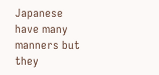Japanese have many manners but they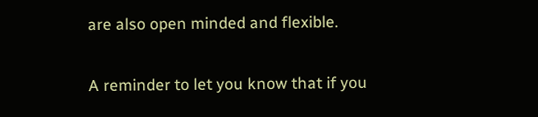are also open minded and flexible.

A reminder to let you know that if you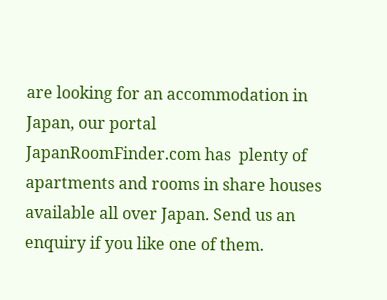are looking for an accommodation in Japan, our portal JapanRoomFinder.com has  plenty of apartments and rooms in share houses available all over Japan. Send us an enquiry if you like one of them.